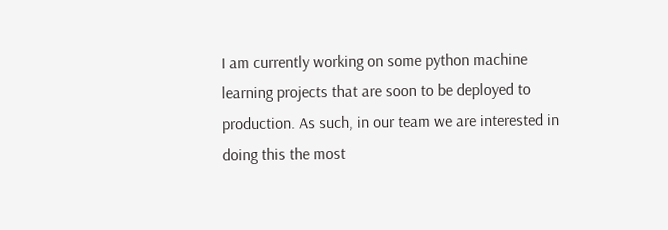I am currently working on some python machine learning projects that are soon to be deployed to production. As such, in our team we are interested in doing this the most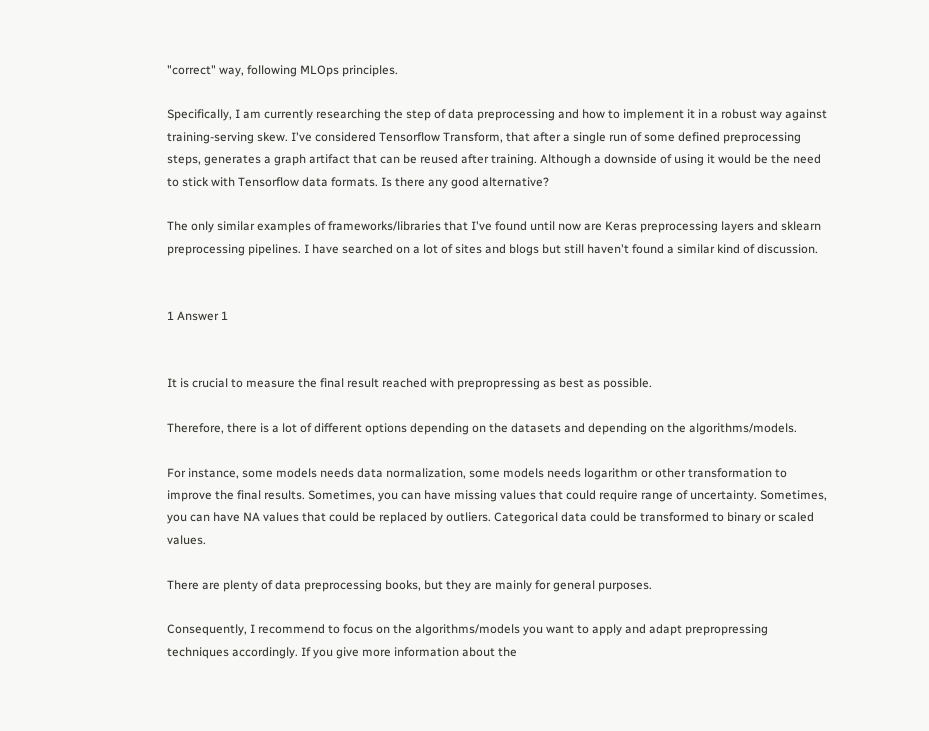"correct" way, following MLOps principles.

Specifically, I am currently researching the step of data preprocessing and how to implement it in a robust way against training-serving skew. I've considered Tensorflow Transform, that after a single run of some defined preprocessing steps, generates a graph artifact that can be reused after training. Although a downside of using it would be the need to stick with Tensorflow data formats. Is there any good alternative?

The only similar examples of frameworks/libraries that I've found until now are Keras preprocessing layers and sklearn preprocessing pipelines. I have searched on a lot of sites and blogs but still haven't found a similar kind of discussion.


1 Answer 1


It is crucial to measure the final result reached with prepropressing as best as possible.

Therefore, there is a lot of different options depending on the datasets and depending on the algorithms/models.

For instance, some models needs data normalization, some models needs logarithm or other transformation to improve the final results. Sometimes, you can have missing values that could require range of uncertainty. Sometimes, you can have NA values that could be replaced by outliers. Categorical data could be transformed to binary or scaled values.

There are plenty of data preprocessing books, but they are mainly for general purposes.

Consequently, I recommend to focus on the algorithms/models you want to apply and adapt prepropressing techniques accordingly. If you give more information about the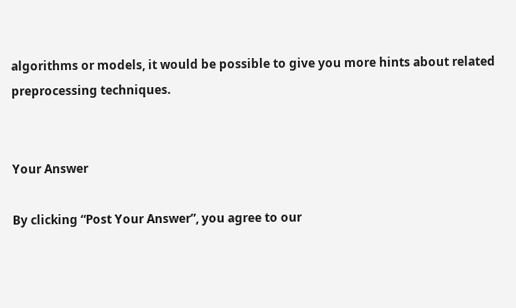algorithms or models, it would be possible to give you more hints about related preprocessing techniques.


Your Answer

By clicking “Post Your Answer”, you agree to our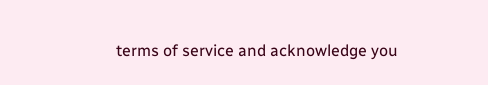terms of service and acknowledge you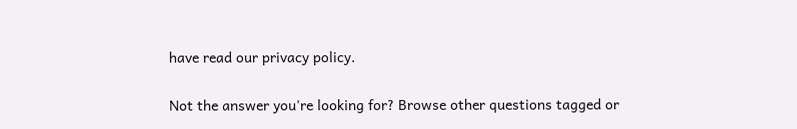have read our privacy policy.

Not the answer you're looking for? Browse other questions tagged or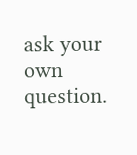ask your own question.